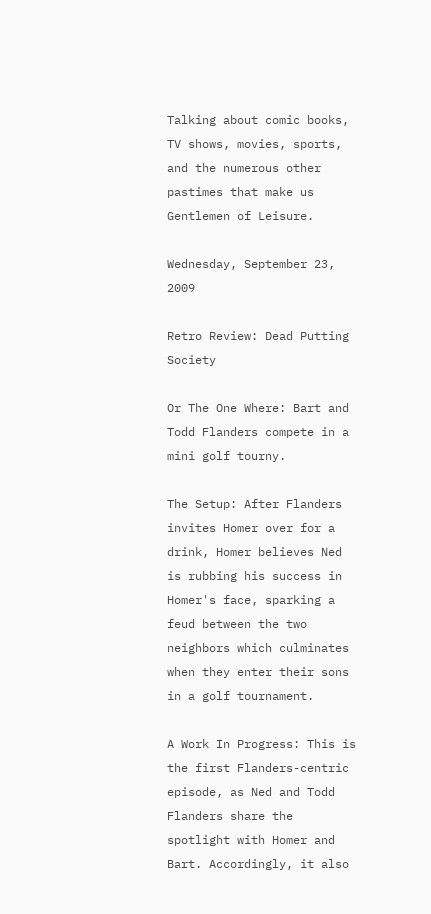Talking about comic books, TV shows, movies, sports, and the numerous other pastimes that make us Gentlemen of Leisure.

Wednesday, September 23, 2009

Retro Review: Dead Putting Society

Or The One Where: Bart and Todd Flanders compete in a mini golf tourny.

The Setup: After Flanders invites Homer over for a drink, Homer believes Ned is rubbing his success in Homer's face, sparking a feud between the two neighbors which culminates when they enter their sons in a golf tournament.

A Work In Progress: This is the first Flanders-centric episode, as Ned and Todd Flanders share the spotlight with Homer and Bart. Accordingly, it also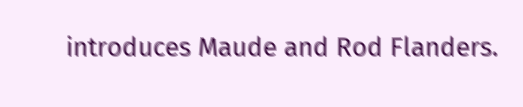introduces Maude and Rod Flanders.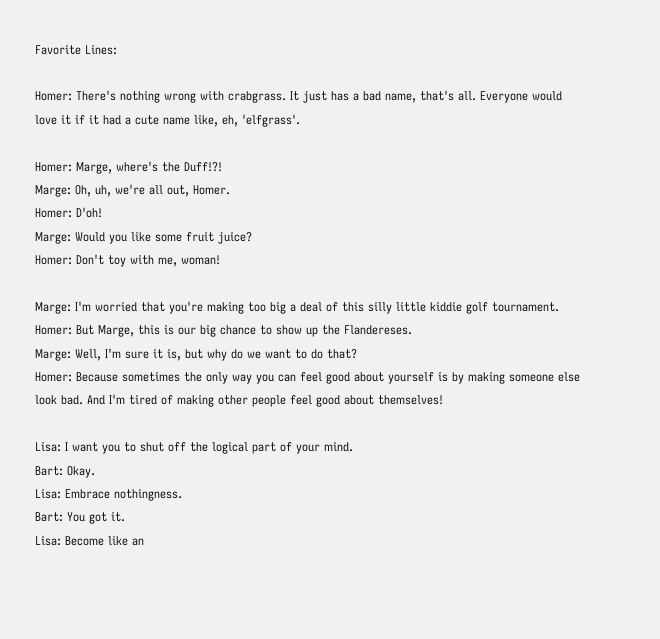Favorite Lines:

Homer: There's nothing wrong with crabgrass. It just has a bad name, that's all. Everyone would love it if it had a cute name like, eh, 'elfgrass'.

Homer: Marge, where's the Duff!?!
Marge: Oh, uh, we're all out, Homer.
Homer: D'oh!
Marge: Would you like some fruit juice?
Homer: Don't toy with me, woman!

Marge: I'm worried that you're making too big a deal of this silly little kiddie golf tournament.
Homer: But Marge, this is our big chance to show up the Flandereses.
Marge: Well, I'm sure it is, but why do we want to do that?
Homer: Because sometimes the only way you can feel good about yourself is by making someone else look bad. And I'm tired of making other people feel good about themselves!

Lisa: I want you to shut off the logical part of your mind.
Bart: Okay.
Lisa: Embrace nothingness.
Bart: You got it.
Lisa: Become like an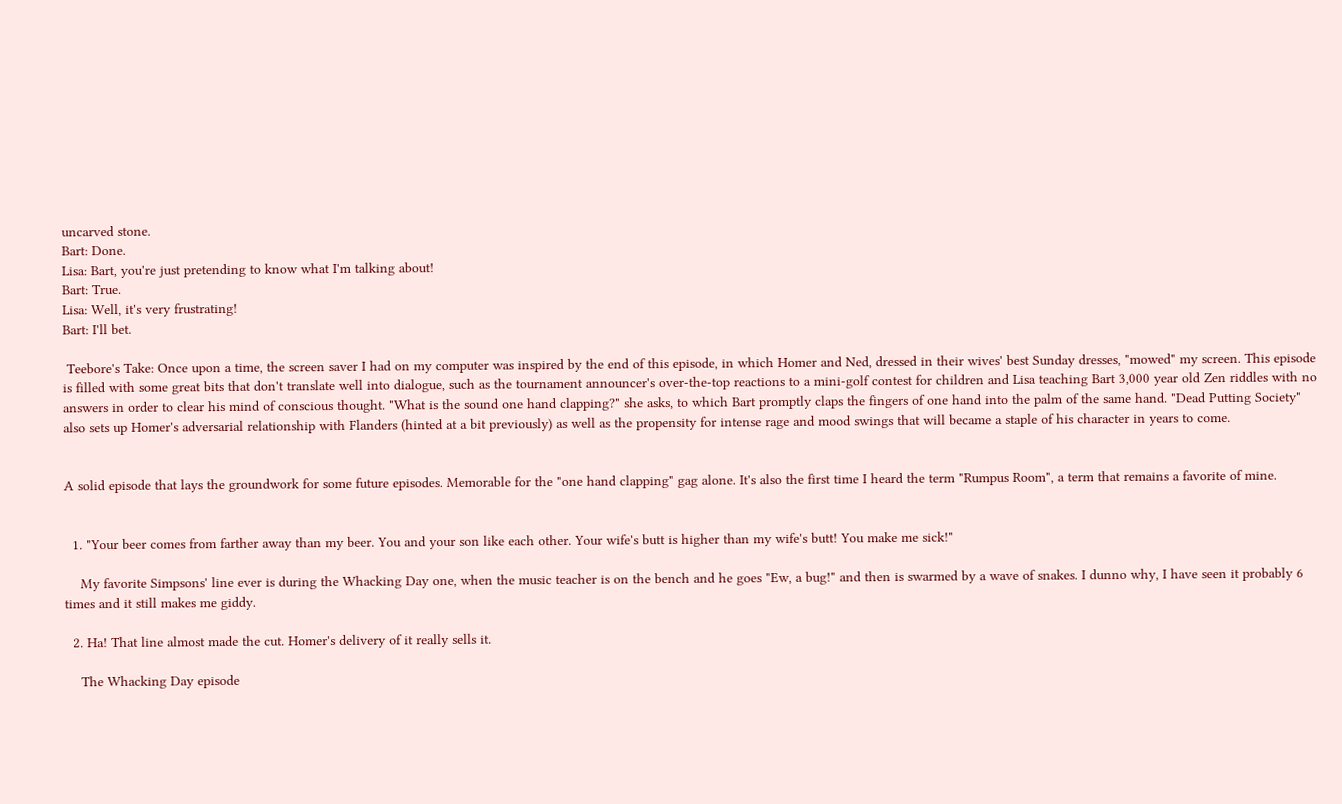uncarved stone.
Bart: Done.
Lisa: Bart, you're just pretending to know what I'm talking about!
Bart: True.
Lisa: Well, it's very frustrating!
Bart: I'll bet.

 Teebore's Take: Once upon a time, the screen saver I had on my computer was inspired by the end of this episode, in which Homer and Ned, dressed in their wives' best Sunday dresses, "mowed" my screen. This episode is filled with some great bits that don't translate well into dialogue, such as the tournament announcer's over-the-top reactions to a mini-golf contest for children and Lisa teaching Bart 3,000 year old Zen riddles with no answers in order to clear his mind of conscious thought. "What is the sound one hand clapping?" she asks, to which Bart promptly claps the fingers of one hand into the palm of the same hand. "Dead Putting Society" also sets up Homer's adversarial relationship with Flanders (hinted at a bit previously) as well as the propensity for intense rage and mood swings that will became a staple of his character in years to come.


A solid episode that lays the groundwork for some future episodes. Memorable for the "one hand clapping" gag alone. It's also the first time I heard the term "Rumpus Room", a term that remains a favorite of mine.


  1. "Your beer comes from farther away than my beer. You and your son like each other. Your wife's butt is higher than my wife's butt! You make me sick!"

    My favorite Simpsons' line ever is during the Whacking Day one, when the music teacher is on the bench and he goes "Ew, a bug!" and then is swarmed by a wave of snakes. I dunno why, I have seen it probably 6 times and it still makes me giddy.

  2. Ha! That line almost made the cut. Homer's delivery of it really sells it.

    The Whacking Day episode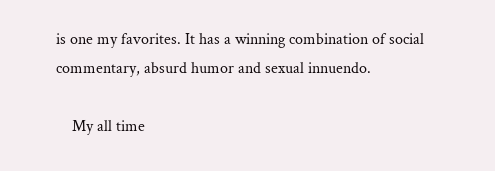is one my favorites. It has a winning combination of social commentary, absurd humor and sexual innuendo.

    My all time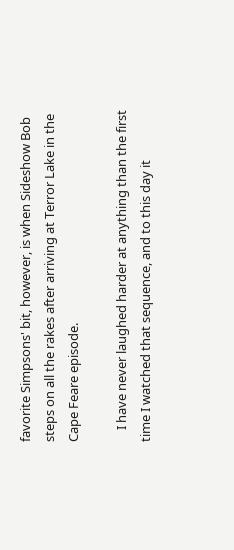favorite Simpsons' bit, however, is when Sideshow Bob steps on all the rakes after arriving at Terror Lake in the Cape Feare episode.

    I have never laughed harder at anything than the first time I watched that sequence, and to this day it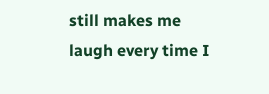still makes me laugh every time I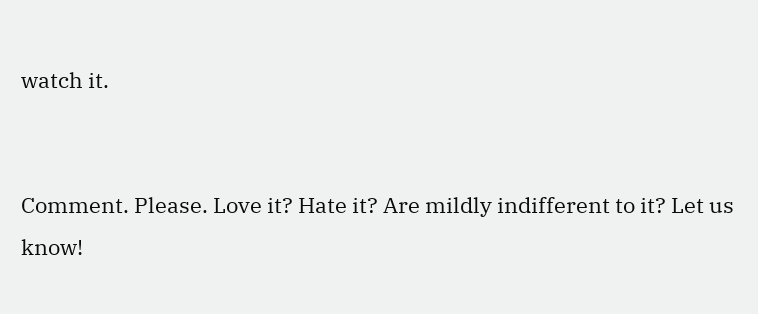watch it.


Comment. Please. Love it? Hate it? Are mildly indifferent to it? Let us know!